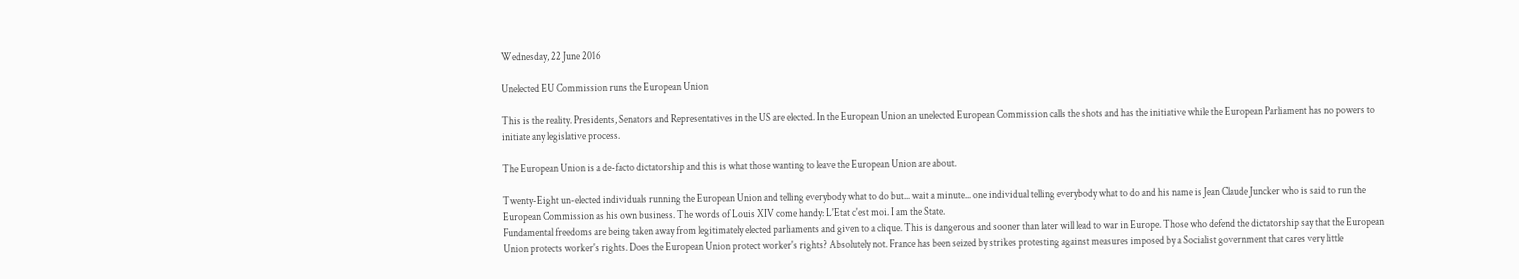Wednesday, 22 June 2016

Unelected EU Commission runs the European Union

This is the reality. Presidents, Senators and Representatives in the US are elected. In the European Union an unelected European Commission calls the shots and has the initiative while the European Parliament has no powers to initiate any legislative process.

The European Union is a de-facto dictatorship and this is what those wanting to leave the European Union are about.

Twenty-Eight un-elected individuals running the European Union and telling everybody what to do but... wait a minute... one individual telling everybody what to do and his name is Jean Claude Juncker who is said to run the European Commission as his own business. The words of Louis XIV come handy: L'Etat c'est moi. I am the State.
Fundamental freedoms are being taken away from legitimately elected parliaments and given to a clique. This is dangerous and sooner than later will lead to war in Europe. Those who defend the dictatorship say that the European Union protects worker's rights. Does the European Union protect worker's rights? Absolutely not. France has been seized by strikes protesting against measures imposed by a Socialist government that cares very little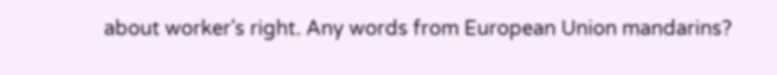about worker's right. Any words from European Union mandarins?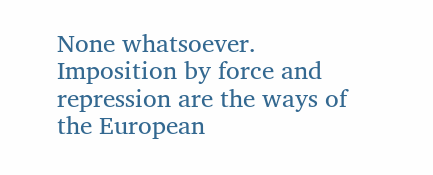None whatsoever. Imposition by force and repression are the ways of the European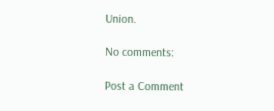Union.

No comments:

Post a Comment